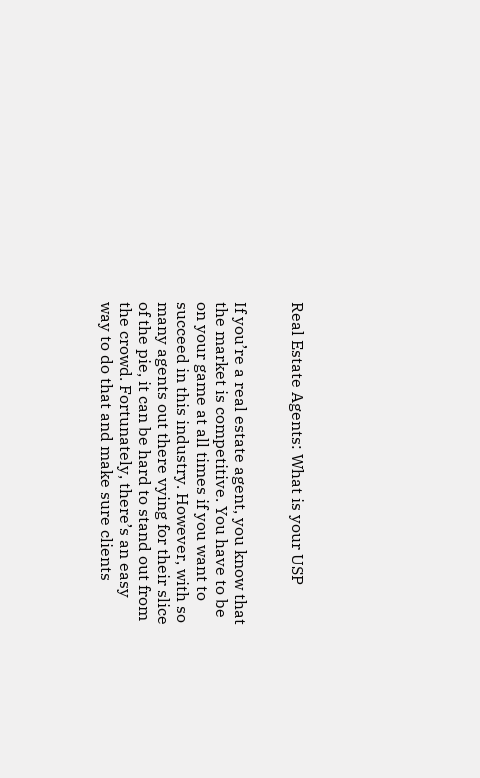Real Estate Agents: What is your USP


If you’re a real estate agent, you know that the market is competitive. You have to be on your game at all times if you want to succeed in this industry. However, with so many agents out there vying for their slice of the pie, it can be hard to stand out from the crowd. Fortunately, there’s an easy way to do that and make sure clients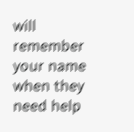will remember your name when they need help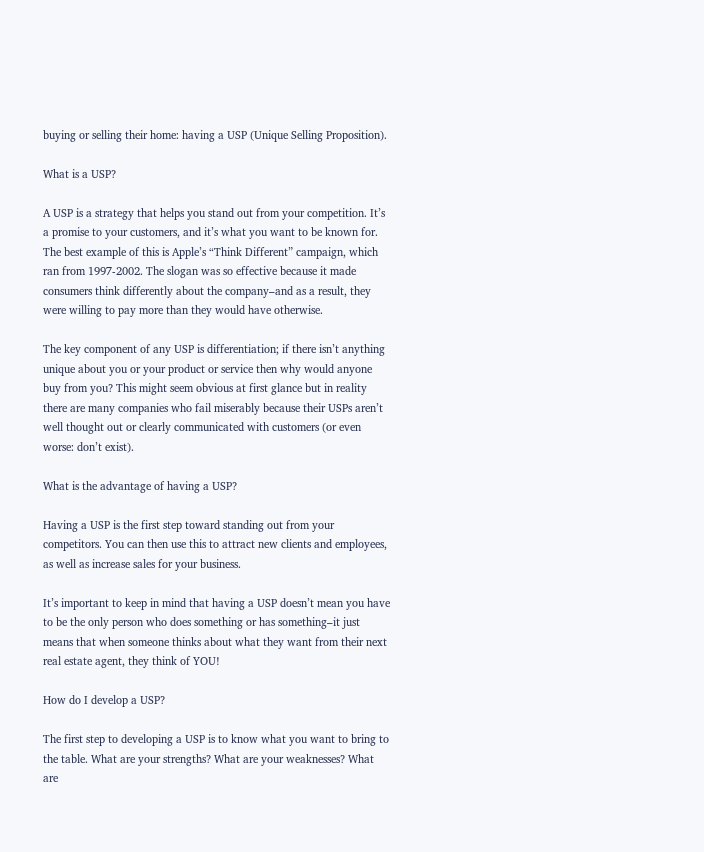buying or selling their home: having a USP (Unique Selling Proposition).

What is a USP?

A USP is a strategy that helps you stand out from your competition. It’s a promise to your customers, and it’s what you want to be known for. The best example of this is Apple’s “Think Different” campaign, which ran from 1997-2002. The slogan was so effective because it made consumers think differently about the company–and as a result, they were willing to pay more than they would have otherwise.

The key component of any USP is differentiation; if there isn’t anything unique about you or your product or service then why would anyone buy from you? This might seem obvious at first glance but in reality there are many companies who fail miserably because their USPs aren’t well thought out or clearly communicated with customers (or even worse: don’t exist).

What is the advantage of having a USP?

Having a USP is the first step toward standing out from your competitors. You can then use this to attract new clients and employees, as well as increase sales for your business.

It’s important to keep in mind that having a USP doesn’t mean you have to be the only person who does something or has something–it just means that when someone thinks about what they want from their next real estate agent, they think of YOU!

How do I develop a USP?

The first step to developing a USP is to know what you want to bring to the table. What are your strengths? What are your weaknesses? What are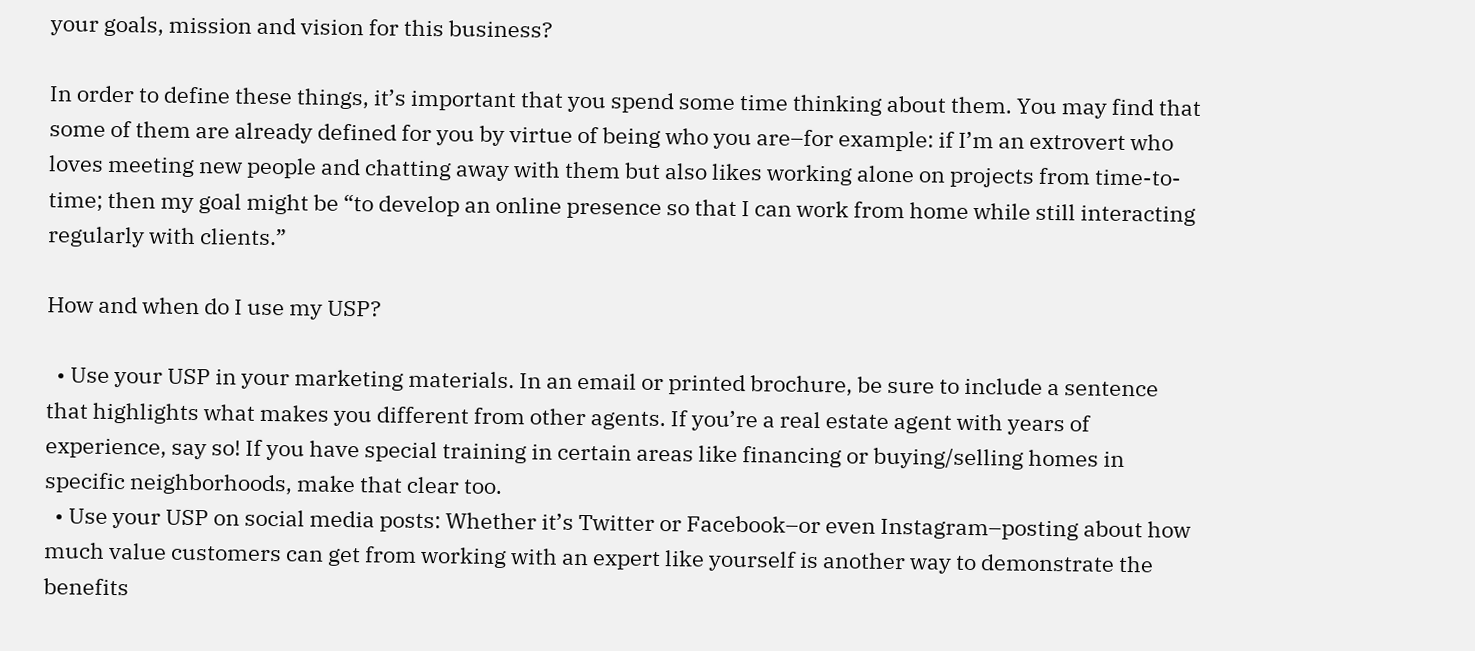your goals, mission and vision for this business?

In order to define these things, it’s important that you spend some time thinking about them. You may find that some of them are already defined for you by virtue of being who you are–for example: if I’m an extrovert who loves meeting new people and chatting away with them but also likes working alone on projects from time-to-time; then my goal might be “to develop an online presence so that I can work from home while still interacting regularly with clients.”

How and when do I use my USP?

  • Use your USP in your marketing materials. In an email or printed brochure, be sure to include a sentence that highlights what makes you different from other agents. If you’re a real estate agent with years of experience, say so! If you have special training in certain areas like financing or buying/selling homes in specific neighborhoods, make that clear too.
  • Use your USP on social media posts: Whether it’s Twitter or Facebook–or even Instagram–posting about how much value customers can get from working with an expert like yourself is another way to demonstrate the benefits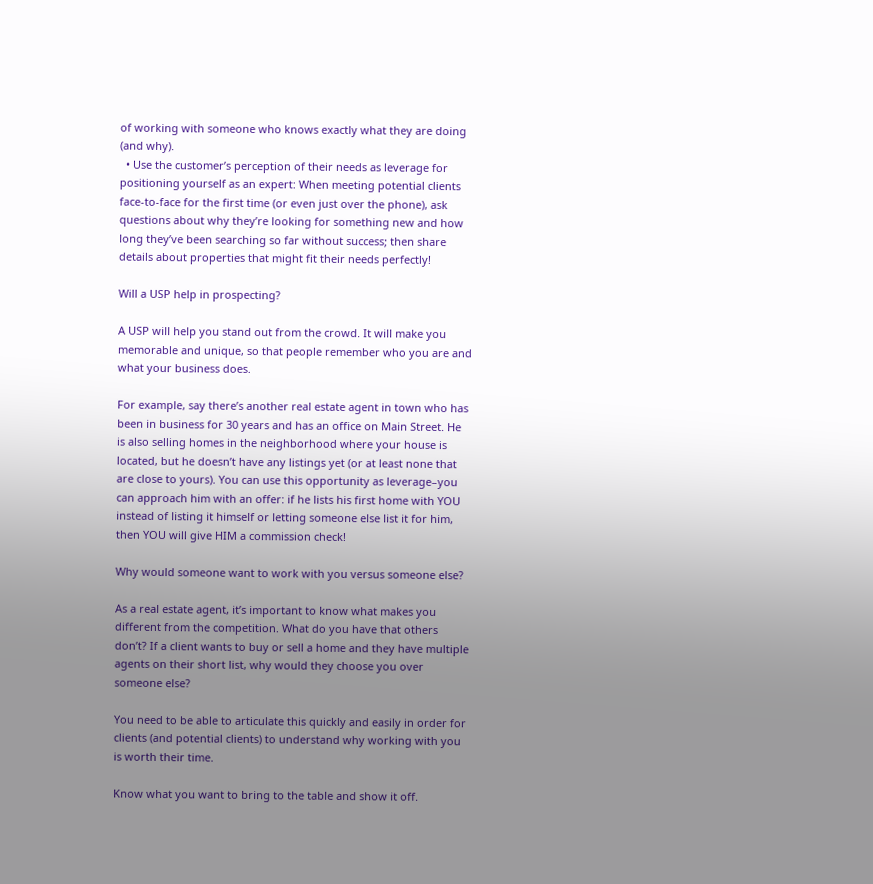of working with someone who knows exactly what they are doing (and why).
  • Use the customer’s perception of their needs as leverage for positioning yourself as an expert: When meeting potential clients face-to-face for the first time (or even just over the phone), ask questions about why they’re looking for something new and how long they’ve been searching so far without success; then share details about properties that might fit their needs perfectly!

Will a USP help in prospecting?

A USP will help you stand out from the crowd. It will make you memorable and unique, so that people remember who you are and what your business does.

For example, say there’s another real estate agent in town who has been in business for 30 years and has an office on Main Street. He is also selling homes in the neighborhood where your house is located, but he doesn’t have any listings yet (or at least none that are close to yours). You can use this opportunity as leverage–you can approach him with an offer: if he lists his first home with YOU instead of listing it himself or letting someone else list it for him, then YOU will give HIM a commission check!

Why would someone want to work with you versus someone else?

As a real estate agent, it’s important to know what makes you different from the competition. What do you have that others don’t? If a client wants to buy or sell a home and they have multiple agents on their short list, why would they choose you over someone else?

You need to be able to articulate this quickly and easily in order for clients (and potential clients) to understand why working with you is worth their time.

Know what you want to bring to the table and show it off.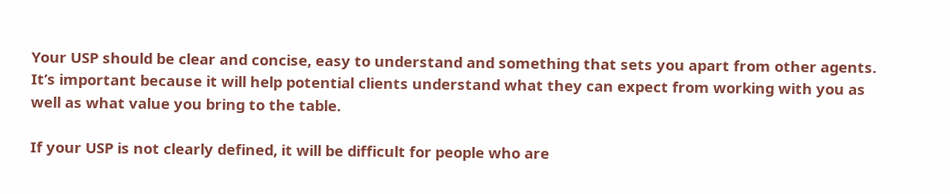Your USP should be clear and concise, easy to understand and something that sets you apart from other agents. It’s important because it will help potential clients understand what they can expect from working with you as well as what value you bring to the table.

If your USP is not clearly defined, it will be difficult for people who are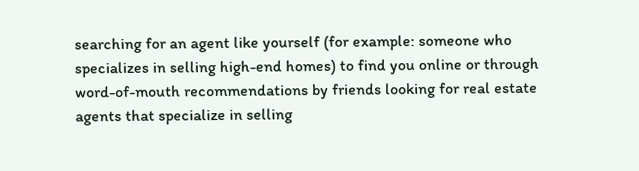searching for an agent like yourself (for example: someone who specializes in selling high-end homes) to find you online or through word-of-mouth recommendations by friends looking for real estate agents that specialize in selling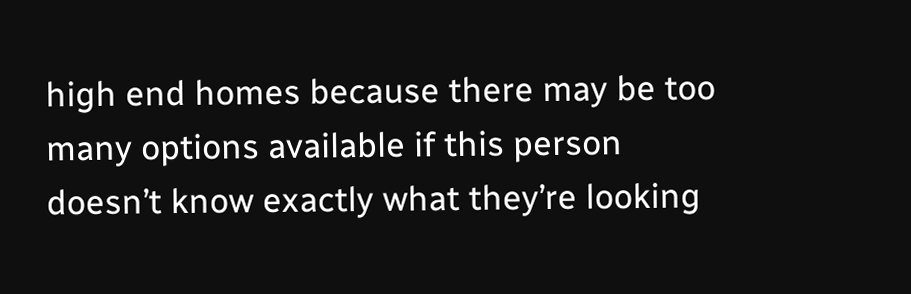high end homes because there may be too many options available if this person doesn’t know exactly what they’re looking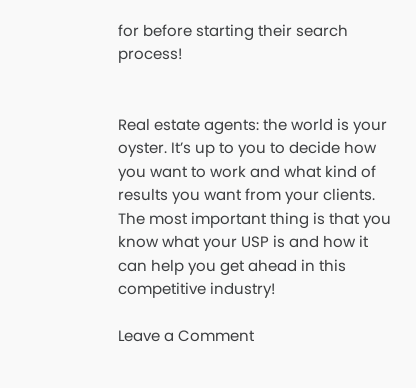for before starting their search process!


Real estate agents: the world is your oyster. It’s up to you to decide how you want to work and what kind of results you want from your clients. The most important thing is that you know what your USP is and how it can help you get ahead in this competitive industry!

Leave a Comment